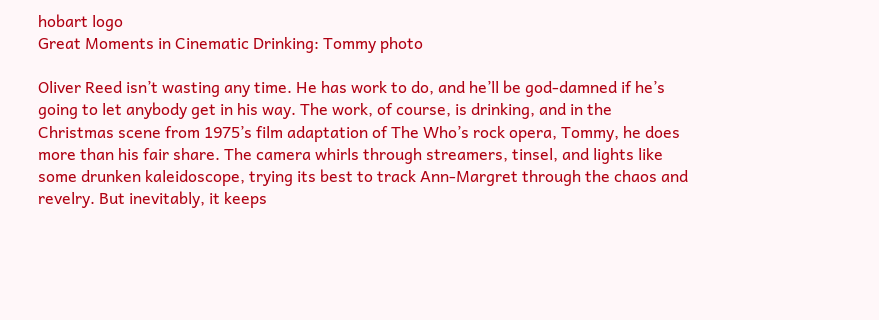hobart logo
Great Moments in Cinematic Drinking: Tommy photo

Oliver Reed isn’t wasting any time. He has work to do, and he’ll be god-damned if he’s going to let anybody get in his way. The work, of course, is drinking, and in the Christmas scene from 1975’s film adaptation of The Who’s rock opera, Tommy, he does more than his fair share. The camera whirls through streamers, tinsel, and lights like some drunken kaleidoscope, trying its best to track Ann-Margret through the chaos and revelry. But inevitably, it keeps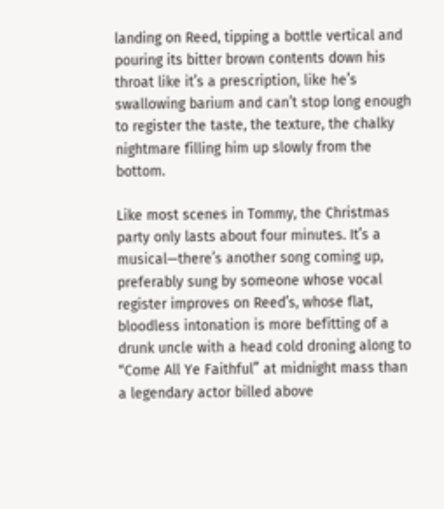landing on Reed, tipping a bottle vertical and pouring its bitter brown contents down his throat like it’s a prescription, like he’s swallowing barium and can’t stop long enough to register the taste, the texture, the chalky nightmare filling him up slowly from the bottom.

Like most scenes in Tommy, the Christmas party only lasts about four minutes. It’s a musical—there’s another song coming up, preferably sung by someone whose vocal register improves on Reed’s, whose flat, bloodless intonation is more befitting of a drunk uncle with a head cold droning along to “Come All Ye Faithful” at midnight mass than a legendary actor billed above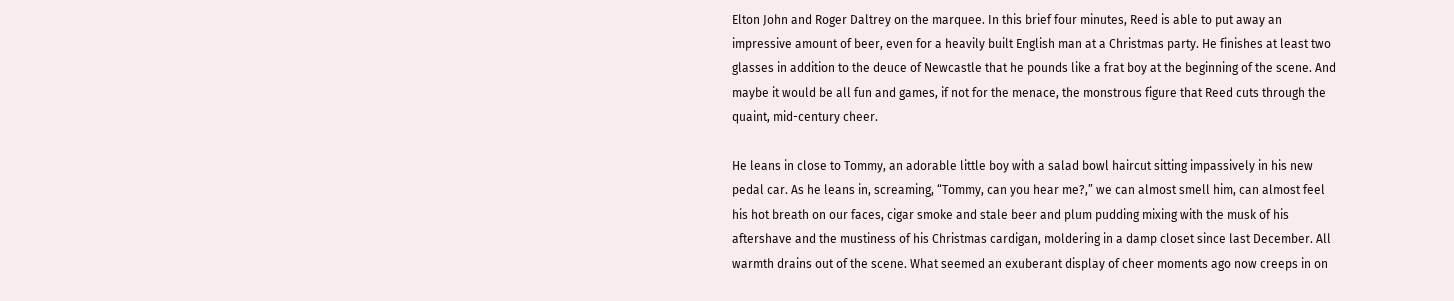Elton John and Roger Daltrey on the marquee. In this brief four minutes, Reed is able to put away an impressive amount of beer, even for a heavily built English man at a Christmas party. He finishes at least two glasses in addition to the deuce of Newcastle that he pounds like a frat boy at the beginning of the scene. And maybe it would be all fun and games, if not for the menace, the monstrous figure that Reed cuts through the quaint, mid-century cheer.

He leans in close to Tommy, an adorable little boy with a salad bowl haircut sitting impassively in his new pedal car. As he leans in, screaming, “Tommy, can you hear me?,” we can almost smell him, can almost feel his hot breath on our faces, cigar smoke and stale beer and plum pudding mixing with the musk of his aftershave and the mustiness of his Christmas cardigan, moldering in a damp closet since last December. All warmth drains out of the scene. What seemed an exuberant display of cheer moments ago now creeps in on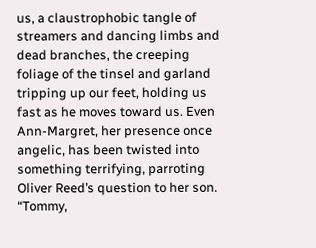us, a claustrophobic tangle of streamers and dancing limbs and dead branches, the creeping foliage of the tinsel and garland tripping up our feet, holding us fast as he moves toward us. Even Ann-Margret, her presence once angelic, has been twisted into something terrifying, parroting Oliver Reed’s question to her son. “Tommy,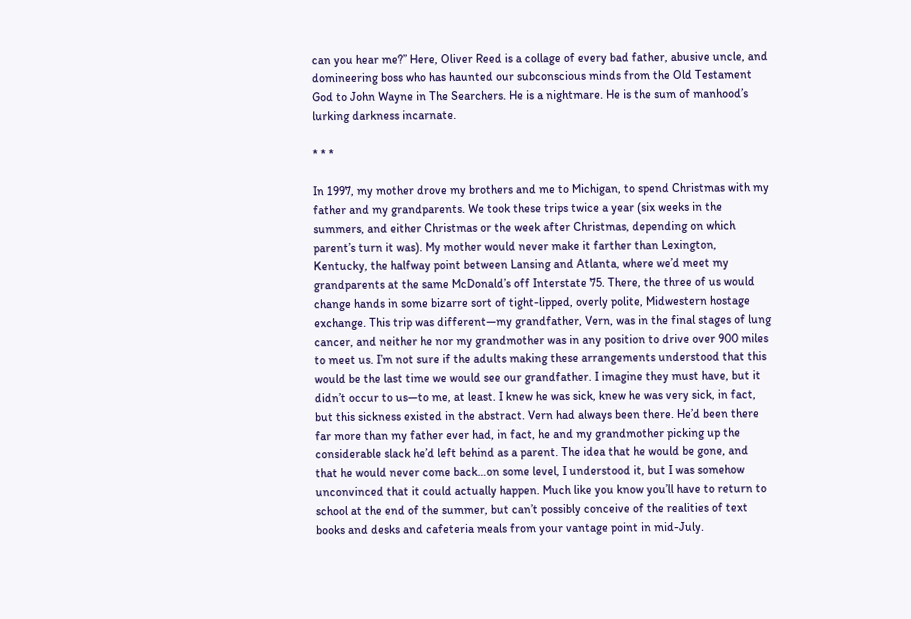can you hear me?” Here, Oliver Reed is a collage of every bad father, abusive uncle, and domineering boss who has haunted our subconscious minds from the Old Testament God to John Wayne in The Searchers. He is a nightmare. He is the sum of manhood’s lurking darkness incarnate.

* * *

In 1997, my mother drove my brothers and me to Michigan, to spend Christmas with my father and my grandparents. We took these trips twice a year (six weeks in the summers, and either Christmas or the week after Christmas, depending on which parent’s turn it was). My mother would never make it farther than Lexington, Kentucky, the halfway point between Lansing and Atlanta, where we’d meet my grandparents at the same McDonald’s off Interstate 75. There, the three of us would change hands in some bizarre sort of tight-lipped, overly polite, Midwestern hostage exchange. This trip was different—my grandfather, Vern, was in the final stages of lung cancer, and neither he nor my grandmother was in any position to drive over 900 miles to meet us. I’m not sure if the adults making these arrangements understood that this would be the last time we would see our grandfather. I imagine they must have, but it didn’t occur to us—to me, at least. I knew he was sick, knew he was very sick, in fact, but this sickness existed in the abstract. Vern had always been there. He’d been there far more than my father ever had, in fact, he and my grandmother picking up the considerable slack he’d left behind as a parent. The idea that he would be gone, and that he would never come back…on some level, I understood it, but I was somehow unconvinced that it could actually happen. Much like you know you’ll have to return to school at the end of the summer, but can’t possibly conceive of the realities of text books and desks and cafeteria meals from your vantage point in mid-July.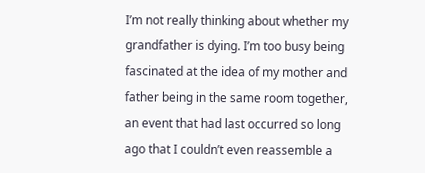I’m not really thinking about whether my grandfather is dying. I’m too busy being fascinated at the idea of my mother and father being in the same room together, an event that had last occurred so long ago that I couldn’t even reassemble a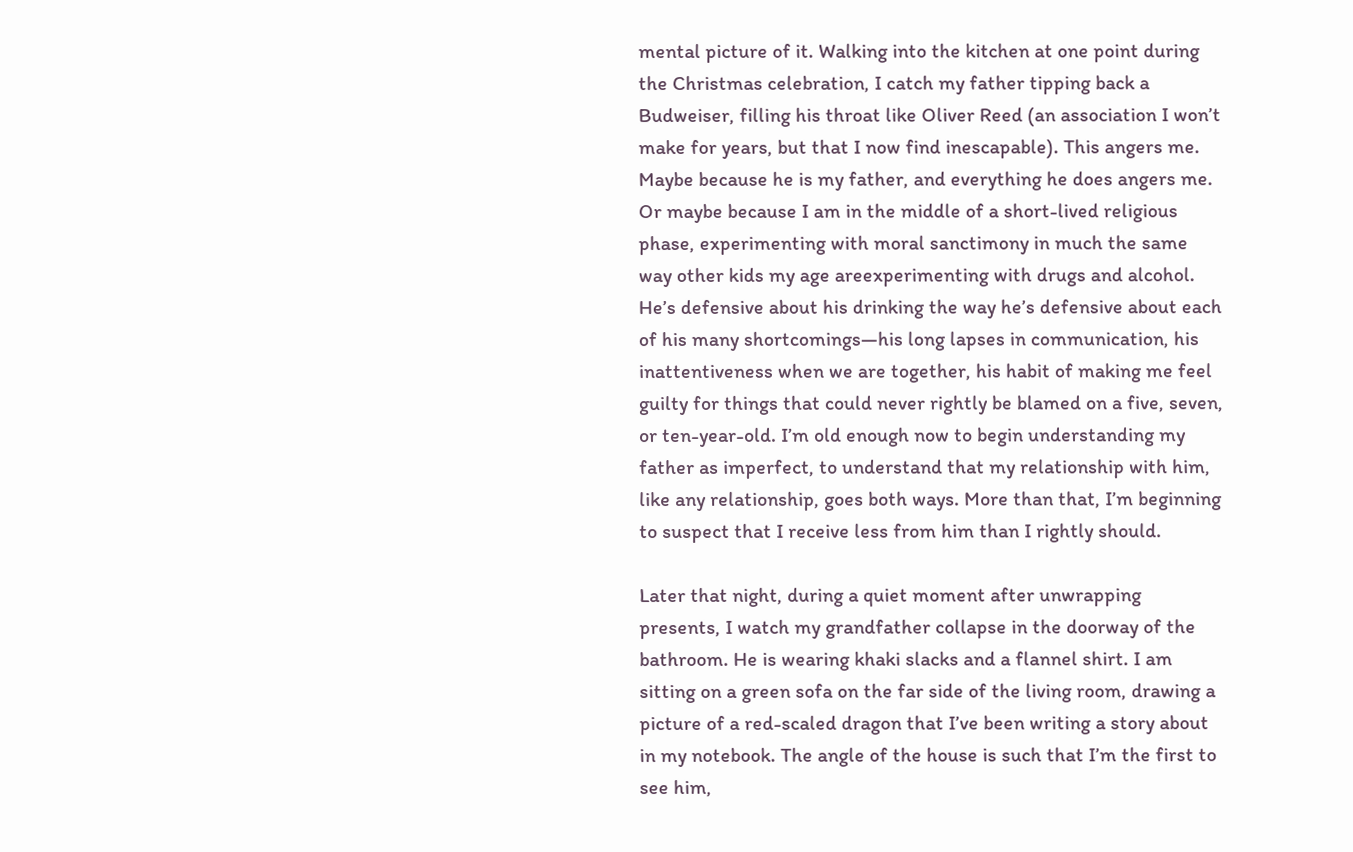mental picture of it. Walking into the kitchen at one point during the Christmas celebration, I catch my father tipping back a Budweiser, filling his throat like Oliver Reed (an association I won’t make for years, but that I now find inescapable). This angers me. Maybe because he is my father, and everything he does angers me. Or maybe because I am in the middle of a short-lived religious phase, experimenting with moral sanctimony in much the same way other kids my age areexperimenting with drugs and alcohol. He’s defensive about his drinking the way he’s defensive about each of his many shortcomings—his long lapses in communication, his inattentiveness when we are together, his habit of making me feel guilty for things that could never rightly be blamed on a five, seven, or ten-year-old. I’m old enough now to begin understanding my father as imperfect, to understand that my relationship with him, like any relationship, goes both ways. More than that, I’m beginning to suspect that I receive less from him than I rightly should.

Later that night, during a quiet moment after unwrapping presents, I watch my grandfather collapse in the doorway of the bathroom. He is wearing khaki slacks and a flannel shirt. I am sitting on a green sofa on the far side of the living room, drawing a picture of a red-scaled dragon that I’ve been writing a story about in my notebook. The angle of the house is such that I’m the first to see him,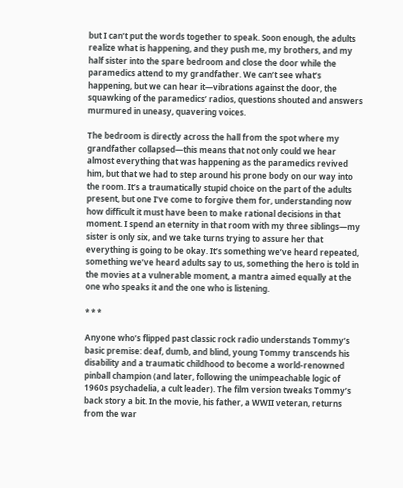but I can’t put the words together to speak. Soon enough, the adults realize what is happening, and they push me, my brothers, and my half sister into the spare bedroom and close the door while the paramedics attend to my grandfather. We can’t see what’s happening, but we can hear it—vibrations against the door, the squawking of the paramedics’ radios, questions shouted and answers murmured in uneasy, quavering voices.

The bedroom is directly across the hall from the spot where my grandfather collapsed—this means that not only could we hear almost everything that was happening as the paramedics revived him, but that we had to step around his prone body on our way into the room. It’s a traumatically stupid choice on the part of the adults present, but one I’ve come to forgive them for, understanding now how difficult it must have been to make rational decisions in that moment. I spend an eternity in that room with my three siblings—my sister is only six, and we take turns trying to assure her that everything is going to be okay. It’s something we’ve heard repeated, something we’ve heard adults say to us, something the hero is told in the movies at a vulnerable moment, a mantra aimed equally at the one who speaks it and the one who is listening.

* * *

Anyone who’s flipped past classic rock radio understands Tommy’s basic premise: deaf, dumb, and blind, young Tommy transcends his disability and a traumatic childhood to become a world-renowned pinball champion (and later, following the unimpeachable logic of 1960s psychadelia, a cult leader). The film version tweaks Tommy’s back story a bit. In the movie, his father, a WWII veteran, returns from the war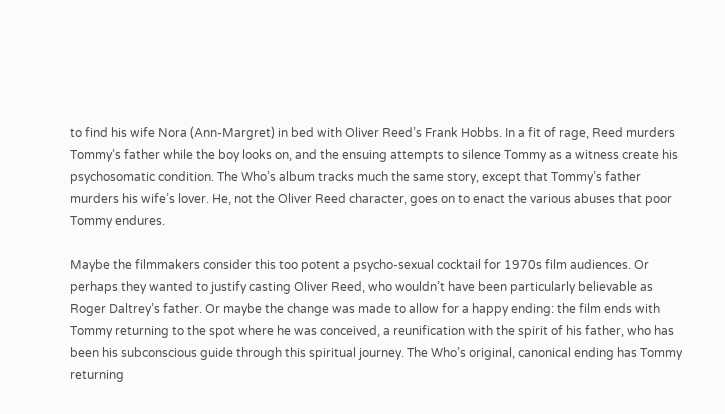to find his wife Nora (Ann-Margret) in bed with Oliver Reed’s Frank Hobbs. In a fit of rage, Reed murders Tommy’s father while the boy looks on, and the ensuing attempts to silence Tommy as a witness create his psychosomatic condition. The Who’s album tracks much the same story, except that Tommy’s father murders his wife’s lover. He, not the Oliver Reed character, goes on to enact the various abuses that poor Tommy endures.

Maybe the filmmakers consider this too potent a psycho-sexual cocktail for 1970s film audiences. Or perhaps they wanted to justify casting Oliver Reed, who wouldn’t have been particularly believable as Roger Daltrey’s father. Or maybe the change was made to allow for a happy ending: the film ends with Tommy returning to the spot where he was conceived, a reunification with the spirit of his father, who has been his subconscious guide through this spiritual journey. The Who’s original, canonical ending has Tommy returning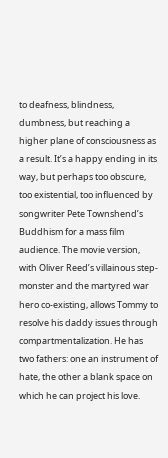to deafness, blindness, dumbness, but reaching a higher plane of consciousness as a result. It’s a happy ending in its way, but perhaps too obscure, too existential, too influenced by songwriter Pete Townshend’s Buddhism for a mass film audience. The movie version, with Oliver Reed’s villainous step-monster and the martyred war hero co-existing, allows Tommy to resolve his daddy issues through compartmentalization. He has two fathers: one an instrument of hate, the other a blank space on which he can project his love.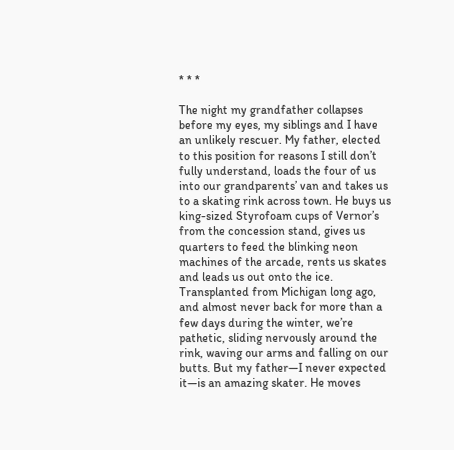* * *

The night my grandfather collapses before my eyes, my siblings and I have an unlikely rescuer. My father, elected to this position for reasons I still don’t fully understand, loads the four of us into our grandparents’ van and takes us to a skating rink across town. He buys us king-sized Styrofoam cups of Vernor’s from the concession stand, gives us quarters to feed the blinking neon machines of the arcade, rents us skates and leads us out onto the ice. Transplanted from Michigan long ago, and almost never back for more than a few days during the winter, we’re pathetic, sliding nervously around the rink, waving our arms and falling on our butts. But my father—I never expected it—is an amazing skater. He moves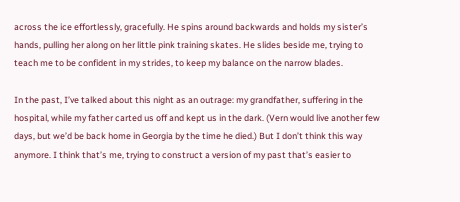across the ice effortlessly, gracefully. He spins around backwards and holds my sister’s hands, pulling her along on her little pink training skates. He slides beside me, trying to teach me to be confident in my strides, to keep my balance on the narrow blades.

In the past, I’ve talked about this night as an outrage: my grandfather, suffering in the hospital, while my father carted us off and kept us in the dark. (Vern would live another few days, but we’d be back home in Georgia by the time he died.) But I don’t think this way anymore. I think that’s me, trying to construct a version of my past that’s easier to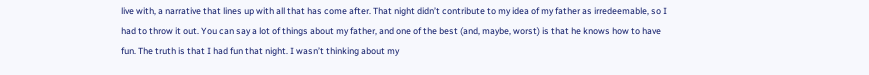live with, a narrative that lines up with all that has come after. That night didn’t contribute to my idea of my father as irredeemable, so I had to throw it out. You can say a lot of things about my father, and one of the best (and, maybe, worst) is that he knows how to have fun. The truth is that I had fun that night. I wasn’t thinking about my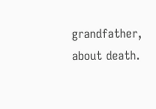grandfather, about death.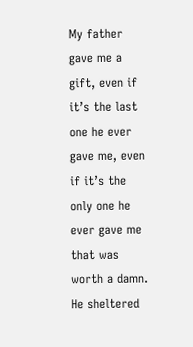My father gave me a gift, even if it’s the last one he ever gave me, even if it’s the only one he ever gave me that was worth a damn. He sheltered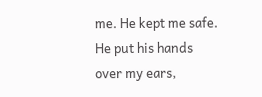me. He kept me safe. He put his hands over my ears,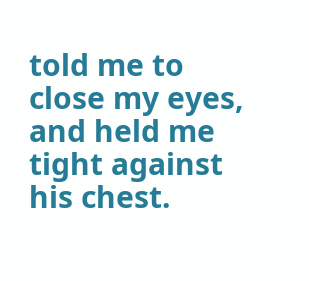told me to close my eyes, and held me tight against his chest.